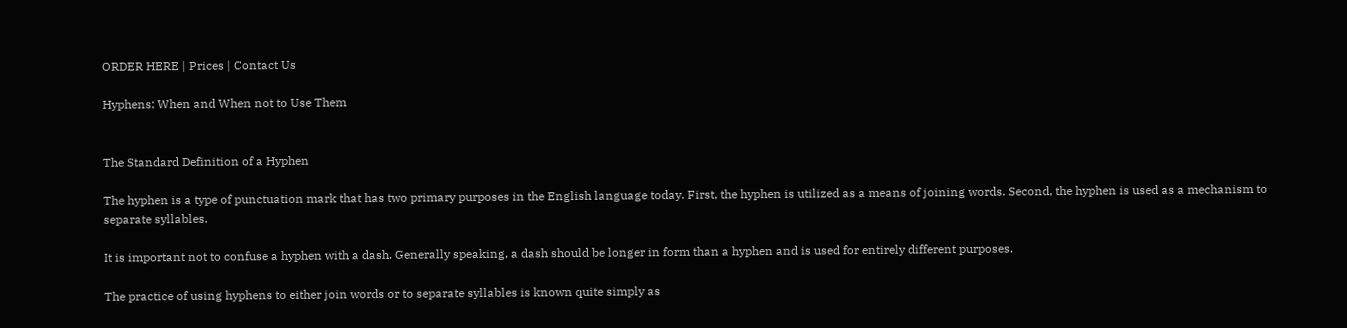ORDER HERE | Prices | Contact Us

Hyphens: When and When not to Use Them


The Standard Definition of a Hyphen

The hyphen is a type of punctuation mark that has two primary purposes in the English language today. First, the hyphen is utilized as a means of joining words. Second, the hyphen is used as a mechanism to separate syllables.

It is important not to confuse a hyphen with a dash. Generally speaking, a dash should be longer in form than a hyphen and is used for entirely different purposes.

The practice of using hyphens to either join words or to separate syllables is known quite simply as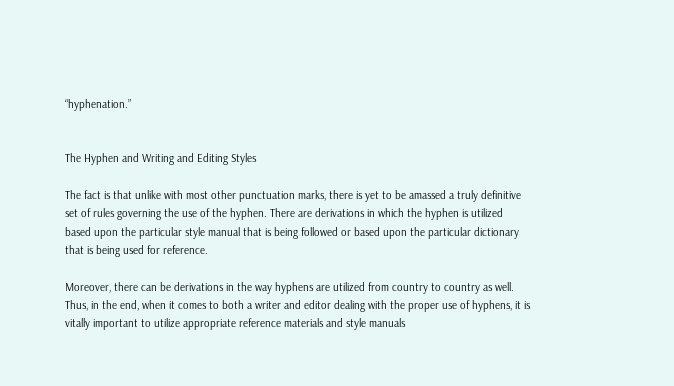“hyphenation.”


The Hyphen and Writing and Editing Styles

The fact is that unlike with most other punctuation marks, there is yet to be amassed a truly definitive set of rules governing the use of the hyphen. There are derivations in which the hyphen is utilized based upon the particular style manual that is being followed or based upon the particular dictionary that is being used for reference.

Moreover, there can be derivations in the way hyphens are utilized from country to country as well. Thus, in the end, when it comes to both a writer and editor dealing with the proper use of hyphens, it is vitally important to utilize appropriate reference materials and style manuals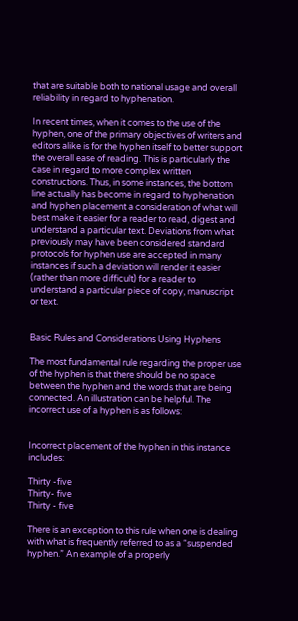that are suitable both to national usage and overall reliability in regard to hyphenation.

In recent times, when it comes to the use of the hyphen, one of the primary objectives of writers and editors alike is for the hyphen itself to better support the overall ease of reading. This is particularly the case in regard to more complex written constructions. Thus, in some instances, the bottom line actually has become in regard to hyphenation and hyphen placement a consideration of what will best make it easier for a reader to read, digest and understand a particular text. Deviations from what previously may have been considered standard protocols for hyphen use are accepted in many instances if such a deviation will render it easier (rather than more difficult) for a reader to understand a particular piece of copy, manuscript or text.


Basic Rules and Considerations Using Hyphens

The most fundamental rule regarding the proper use of the hyphen is that there should be no space between the hyphen and the words that are being connected. An illustration can be helpful. The incorrect use of a hyphen is as follows:


Incorrect placement of the hyphen in this instance includes:

Thirty -five
Thirty- five
Thirty - five

There is an exception to this rule when one is dealing with what is frequently referred to as a “suspended hyphen.” An example of a properly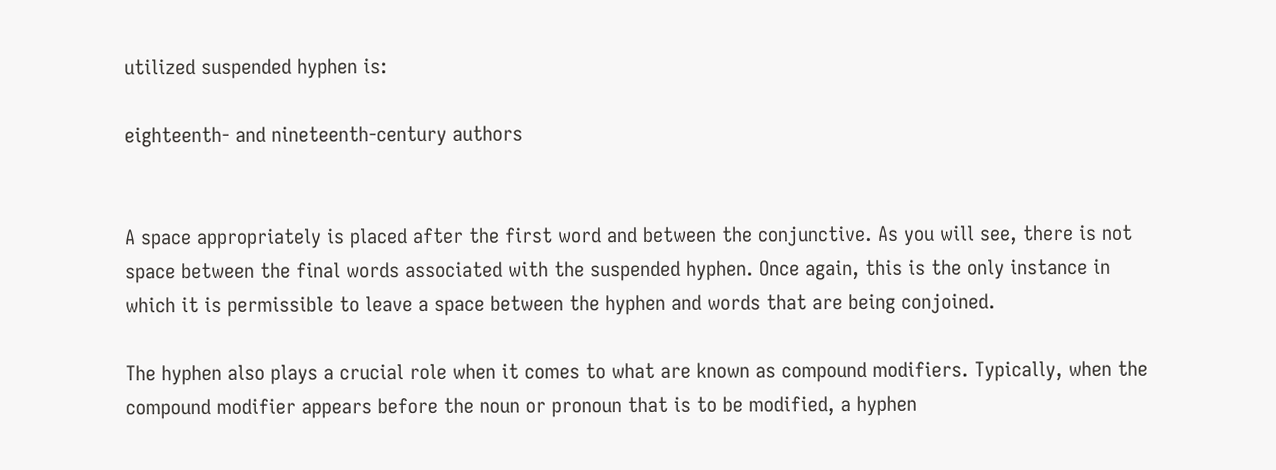utilized suspended hyphen is:

eighteenth- and nineteenth-century authors


A space appropriately is placed after the first word and between the conjunctive. As you will see, there is not space between the final words associated with the suspended hyphen. Once again, this is the only instance in which it is permissible to leave a space between the hyphen and words that are being conjoined.

The hyphen also plays a crucial role when it comes to what are known as compound modifiers. Typically, when the compound modifier appears before the noun or pronoun that is to be modified, a hyphen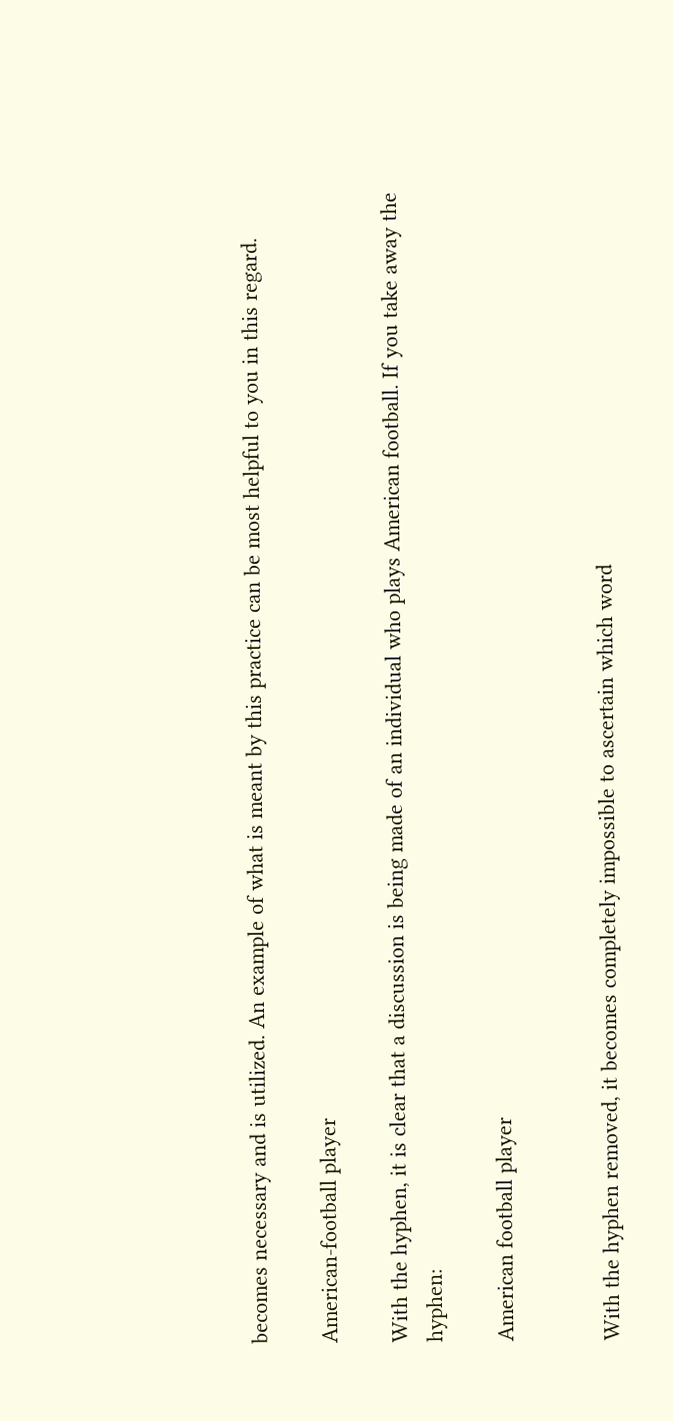becomes necessary and is utilized. An example of what is meant by this practice can be most helpful to you in this regard.

American-football player

With the hyphen, it is clear that a discussion is being made of an individual who plays American football. If you take away the hyphen:

American football player


With the hyphen removed, it becomes completely impossible to ascertain which word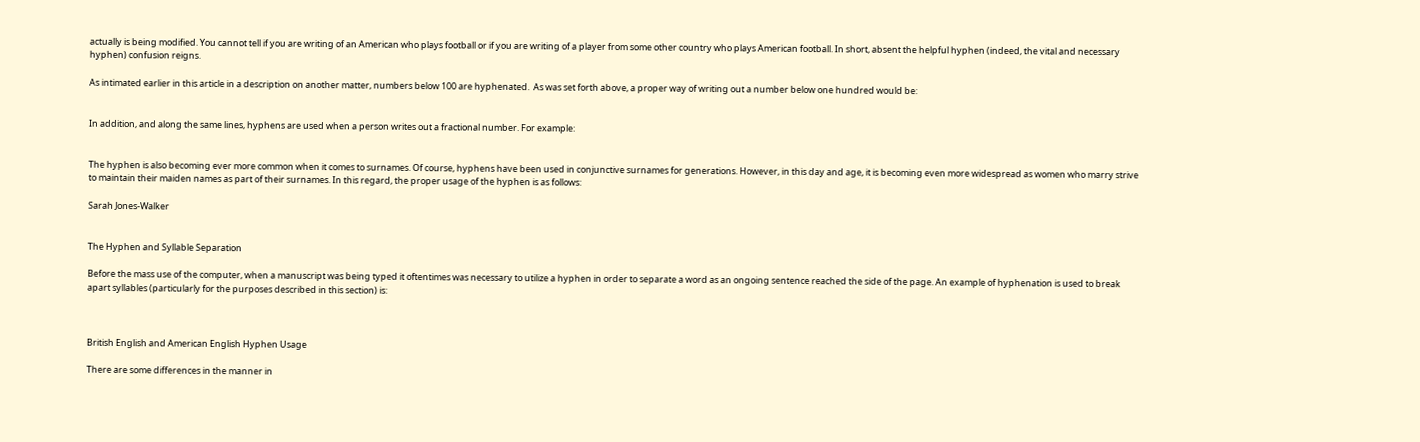actually is being modified. You cannot tell if you are writing of an American who plays football or if you are writing of a player from some other country who plays American football. In short, absent the helpful hyphen (indeed, the vital and necessary hyphen) confusion reigns.

As intimated earlier in this article in a description on another matter, numbers below 100 are hyphenated.  As was set forth above, a proper way of writing out a number below one hundred would be:


In addition, and along the same lines, hyphens are used when a person writes out a fractional number. For example:


The hyphen is also becoming ever more common when it comes to surnames. Of course, hyphens have been used in conjunctive surnames for generations. However, in this day and age, it is becoming even more widespread as women who marry strive to maintain their maiden names as part of their surnames. In this regard, the proper usage of the hyphen is as follows:

Sarah Jones-Walker


The Hyphen and Syllable Separation

Before the mass use of the computer, when a manuscript was being typed it oftentimes was necessary to utilize a hyphen in order to separate a word as an ongoing sentence reached the side of the page. An example of hyphenation is used to break apart syllables (particularly for the purposes described in this section) is:



British English and American English Hyphen Usage

There are some differences in the manner in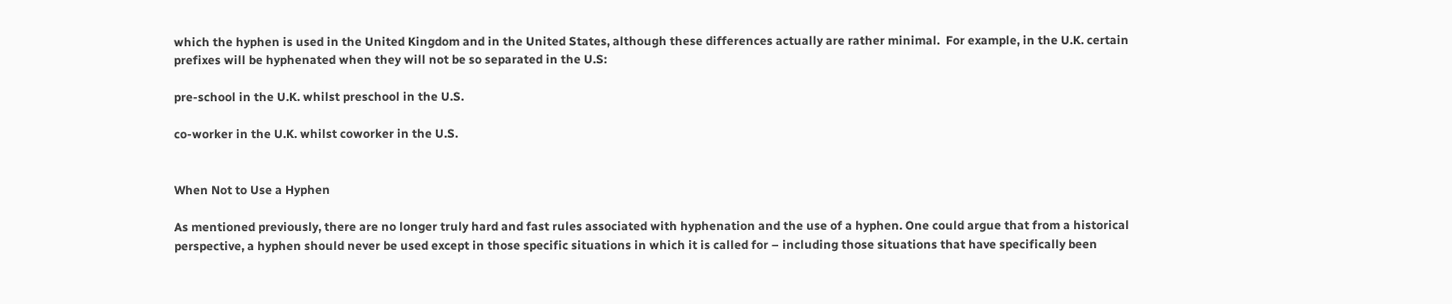which the hyphen is used in the United Kingdom and in the United States, although these differences actually are rather minimal.  For example, in the U.K. certain prefixes will be hyphenated when they will not be so separated in the U.S:

pre-school in the U.K. whilst preschool in the U.S.

co-worker in the U.K. whilst coworker in the U.S.


When Not to Use a Hyphen

As mentioned previously, there are no longer truly hard and fast rules associated with hyphenation and the use of a hyphen. One could argue that from a historical perspective, a hyphen should never be used except in those specific situations in which it is called for – including those situations that have specifically been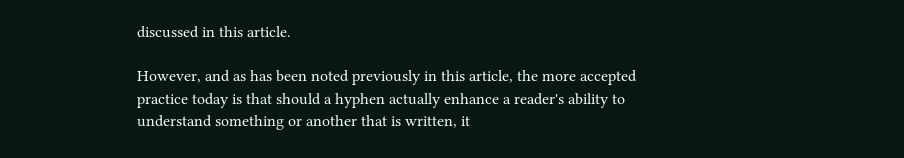discussed in this article.

However, and as has been noted previously in this article, the more accepted practice today is that should a hyphen actually enhance a reader's ability to understand something or another that is written, it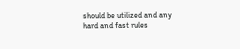should be utilized and any hard and fast rules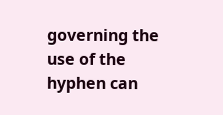governing the use of the hyphen can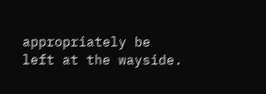appropriately be left at the wayside.